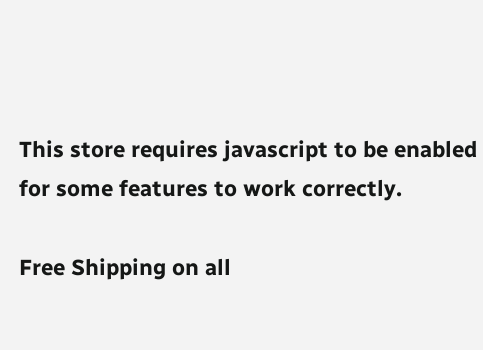This store requires javascript to be enabled for some features to work correctly.

Free Shipping on all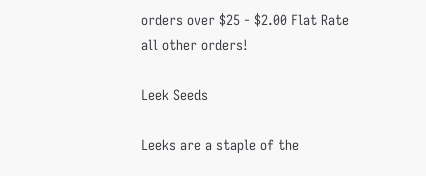orders over $25 - $2.00 Flat Rate all other orders!

Leek Seeds

Leeks are a staple of the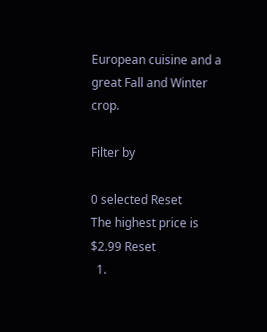European cuisine and a great Fall and Winter crop.

Filter by

0 selected Reset
The highest price is $2.99 Reset
  1.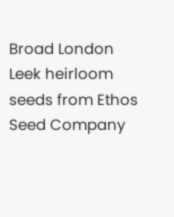Broad London Leek heirloom seeds from Ethos Seed Company